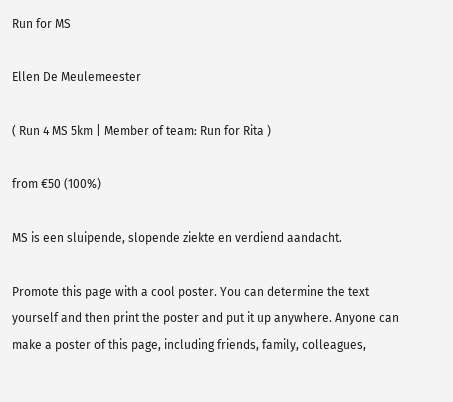Run for MS

Ellen De Meulemeester

( Run 4 MS 5km | Member of team: Run for Rita )

from €50 (100%)

MS is een sluipende, slopende ziekte en verdiend aandacht.

Promote this page with a cool poster. You can determine the text yourself and then print the poster and put it up anywhere. Anyone can make a poster of this page, including friends, family, colleagues,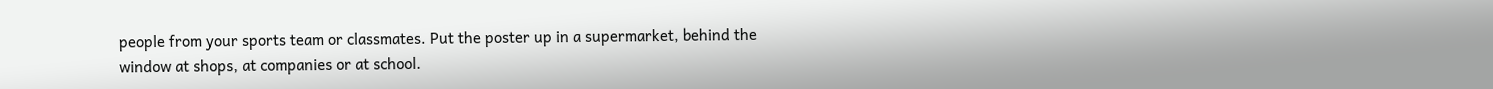people from your sports team or classmates. Put the poster up in a supermarket, behind the window at shops, at companies or at school.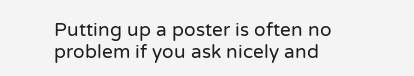Putting up a poster is often no problem if you ask nicely and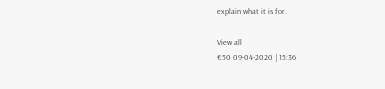explain what it is for.

View all
€50 09-04-2020 | 15:36